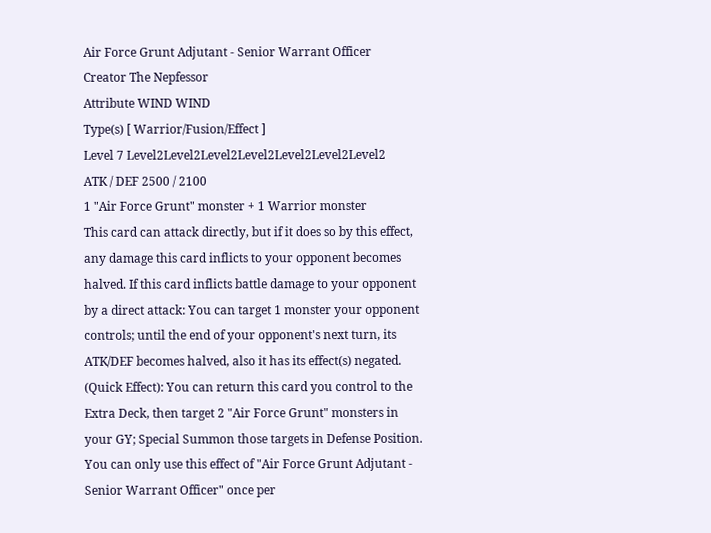Air Force Grunt Adjutant - Senior Warrant Officer
Creator The Nepfessor
Attribute WIND WIND
Type(s) [ Warrior/Fusion/Effect ]
Level 7 Level2Level2Level2Level2Level2Level2Level2
ATK / DEF 2500 / 2100
1 "Air Force Grunt" monster + 1 Warrior monster
This card can attack directly, but if it does so by this effect, any damage this card inflicts to your opponent becomes halved. If this card inflicts battle damage to your opponent by a direct attack: You can target 1 monster your opponent controls; until the end of your opponent's next turn, its ATK/DEF becomes halved, also it has its effect(s) negated. (Quick Effect): You can return this card you control to the Extra Deck, then target 2 "Air Force Grunt" monsters in your GY; Special Summon those targets in Defense Position. You can only use this effect of "Air Force Grunt Adjutant - Senior Warrant Officer" once per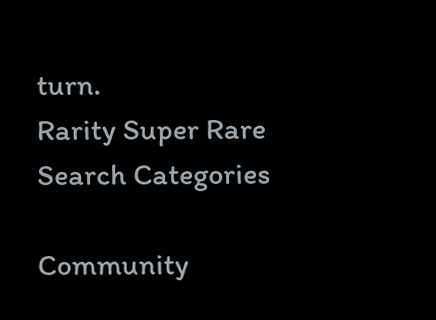turn.
Rarity Super Rare
Search Categories

Community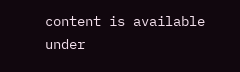content is available under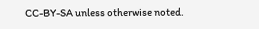CC-BY-SA unless otherwise noted.